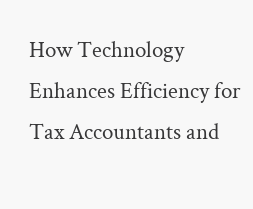How Technology Enhances Efficiency for Tax Accountants and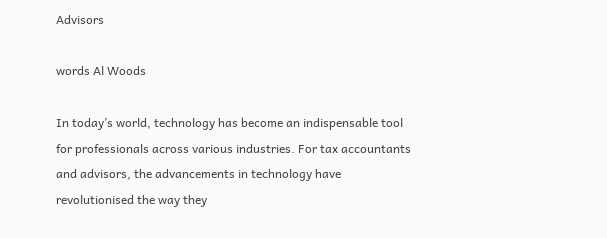Advisors

words Al Woods

In today’s world, technology has become an indispensable tool for professionals across various industries. For tax accountants and advisors, the advancements in technology have revolutionised the way they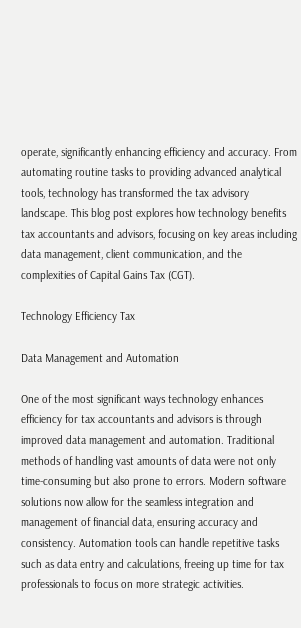operate, significantly enhancing efficiency and accuracy. From automating routine tasks to providing advanced analytical tools, technology has transformed the tax advisory landscape. This blog post explores how technology benefits tax accountants and advisors, focusing on key areas including data management, client communication, and the complexities of Capital Gains Tax (CGT).

Technology Efficiency Tax

Data Management and Automation

One of the most significant ways technology enhances efficiency for tax accountants and advisors is through improved data management and automation. Traditional methods of handling vast amounts of data were not only time-consuming but also prone to errors. Modern software solutions now allow for the seamless integration and management of financial data, ensuring accuracy and consistency. Automation tools can handle repetitive tasks such as data entry and calculations, freeing up time for tax professionals to focus on more strategic activities.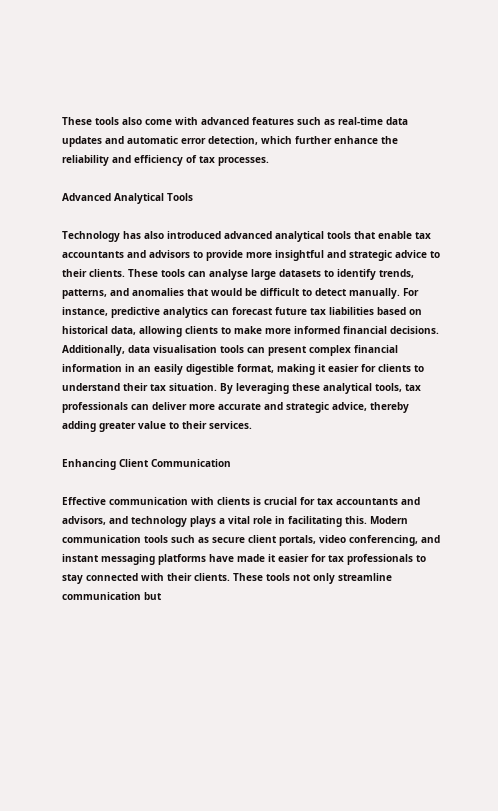These tools also come with advanced features such as real-time data updates and automatic error detection, which further enhance the reliability and efficiency of tax processes.

Advanced Analytical Tools

Technology has also introduced advanced analytical tools that enable tax accountants and advisors to provide more insightful and strategic advice to their clients. These tools can analyse large datasets to identify trends, patterns, and anomalies that would be difficult to detect manually. For instance, predictive analytics can forecast future tax liabilities based on historical data, allowing clients to make more informed financial decisions. Additionally, data visualisation tools can present complex financial information in an easily digestible format, making it easier for clients to understand their tax situation. By leveraging these analytical tools, tax professionals can deliver more accurate and strategic advice, thereby adding greater value to their services.

Enhancing Client Communication

Effective communication with clients is crucial for tax accountants and advisors, and technology plays a vital role in facilitating this. Modern communication tools such as secure client portals, video conferencing, and instant messaging platforms have made it easier for tax professionals to stay connected with their clients. These tools not only streamline communication but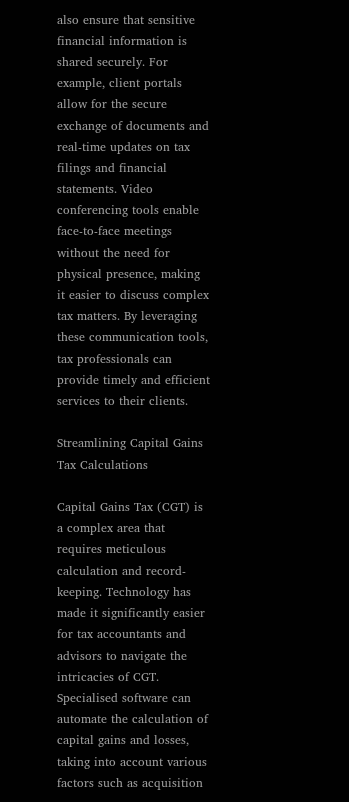also ensure that sensitive financial information is shared securely. For example, client portals allow for the secure exchange of documents and real-time updates on tax filings and financial statements. Video conferencing tools enable face-to-face meetings without the need for physical presence, making it easier to discuss complex tax matters. By leveraging these communication tools, tax professionals can provide timely and efficient services to their clients.

Streamlining Capital Gains Tax Calculations

Capital Gains Tax (CGT) is a complex area that requires meticulous calculation and record-keeping. Technology has made it significantly easier for tax accountants and advisors to navigate the intricacies of CGT.  Specialised software can automate the calculation of capital gains and losses, taking into account various factors such as acquisition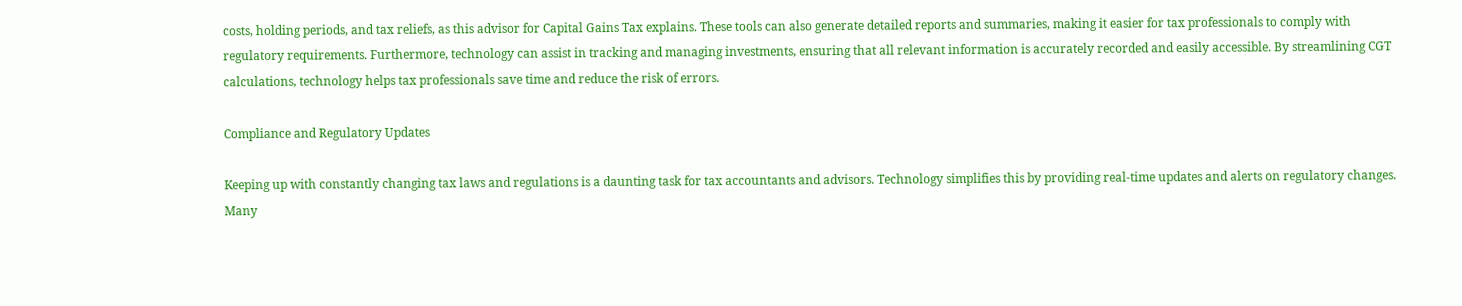costs, holding periods, and tax reliefs, as this advisor for Capital Gains Tax explains. These tools can also generate detailed reports and summaries, making it easier for tax professionals to comply with regulatory requirements. Furthermore, technology can assist in tracking and managing investments, ensuring that all relevant information is accurately recorded and easily accessible. By streamlining CGT calculations, technology helps tax professionals save time and reduce the risk of errors.

Compliance and Regulatory Updates

Keeping up with constantly changing tax laws and regulations is a daunting task for tax accountants and advisors. Technology simplifies this by providing real-time updates and alerts on regulatory changes. Many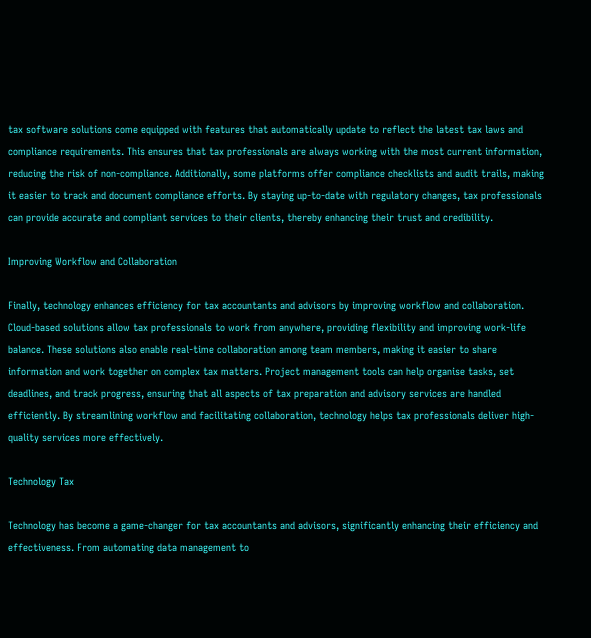tax software solutions come equipped with features that automatically update to reflect the latest tax laws and compliance requirements. This ensures that tax professionals are always working with the most current information, reducing the risk of non-compliance. Additionally, some platforms offer compliance checklists and audit trails, making it easier to track and document compliance efforts. By staying up-to-date with regulatory changes, tax professionals can provide accurate and compliant services to their clients, thereby enhancing their trust and credibility.

Improving Workflow and Collaboration

Finally, technology enhances efficiency for tax accountants and advisors by improving workflow and collaboration. Cloud-based solutions allow tax professionals to work from anywhere, providing flexibility and improving work-life balance. These solutions also enable real-time collaboration among team members, making it easier to share information and work together on complex tax matters. Project management tools can help organise tasks, set deadlines, and track progress, ensuring that all aspects of tax preparation and advisory services are handled efficiently. By streamlining workflow and facilitating collaboration, technology helps tax professionals deliver high-quality services more effectively.

Technology Tax

Technology has become a game-changer for tax accountants and advisors, significantly enhancing their efficiency and effectiveness. From automating data management to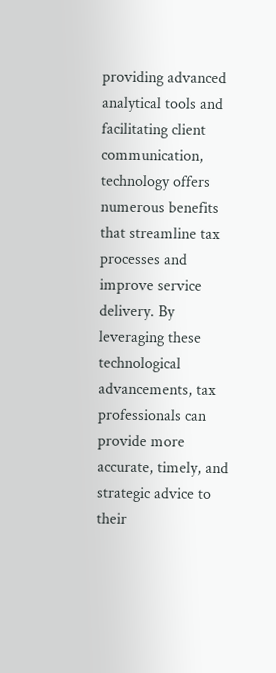providing advanced analytical tools and facilitating client communication, technology offers numerous benefits that streamline tax processes and improve service delivery. By leveraging these technological advancements, tax professionals can provide more accurate, timely, and strategic advice to their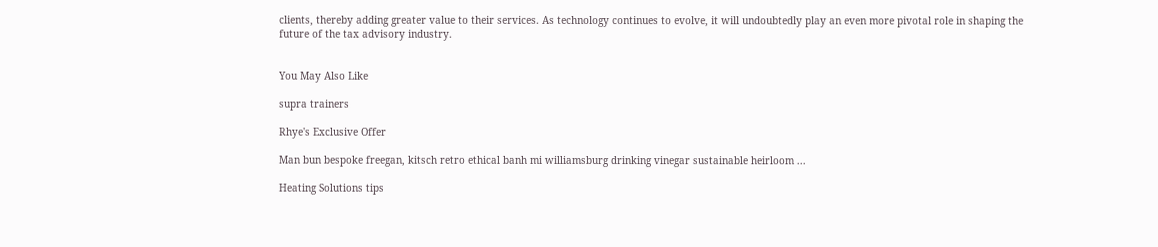clients, thereby adding greater value to their services. As technology continues to evolve, it will undoubtedly play an even more pivotal role in shaping the future of the tax advisory industry.


You May Also Like

supra trainers

Rhye's Exclusive Offer

Man bun bespoke freegan, kitsch retro ethical banh mi williamsburg drinking vinegar sustainable heirloom ...

Heating Solutions tips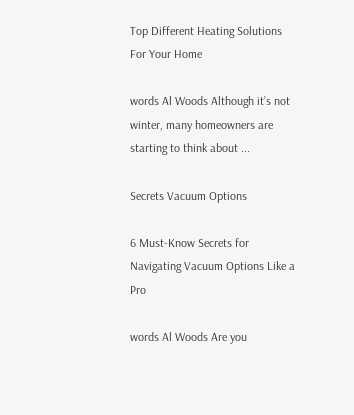Top Different Heating Solutions For Your Home

words Al Woods Although it’s not winter, many homeowners are starting to think about ...

Secrets Vacuum Options

6 Must-Know Secrets for Navigating Vacuum Options Like a Pro

words Al Woods Are you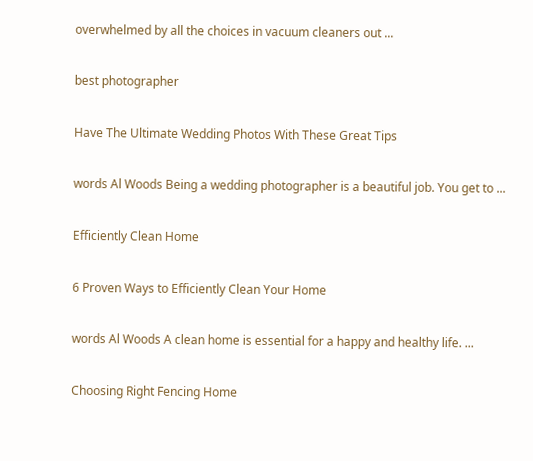overwhelmed by all the choices in vacuum cleaners out ...

best photographer

Have The Ultimate Wedding Photos With These Great Tips

words Al Woods Being a wedding photographer is a beautiful job. You get to ...

Efficiently Clean Home

6 Proven Ways to Efficiently Clean Your Home

words Al Woods A clean home is essential for a happy and healthy life. ...

Choosing Right Fencing Home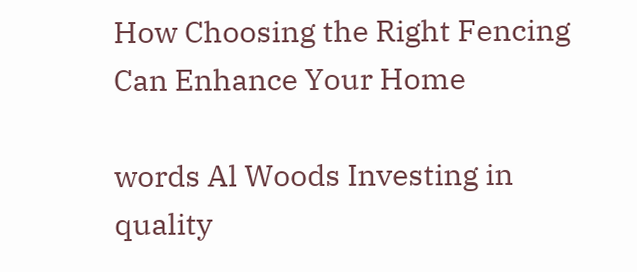How Choosing the Right Fencing Can Enhance Your Home

words Al Woods Investing in quality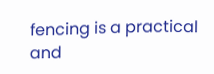fencing is a practical and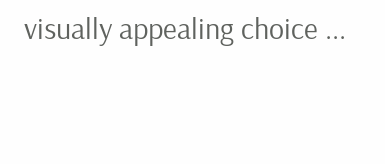visually appealing choice ...